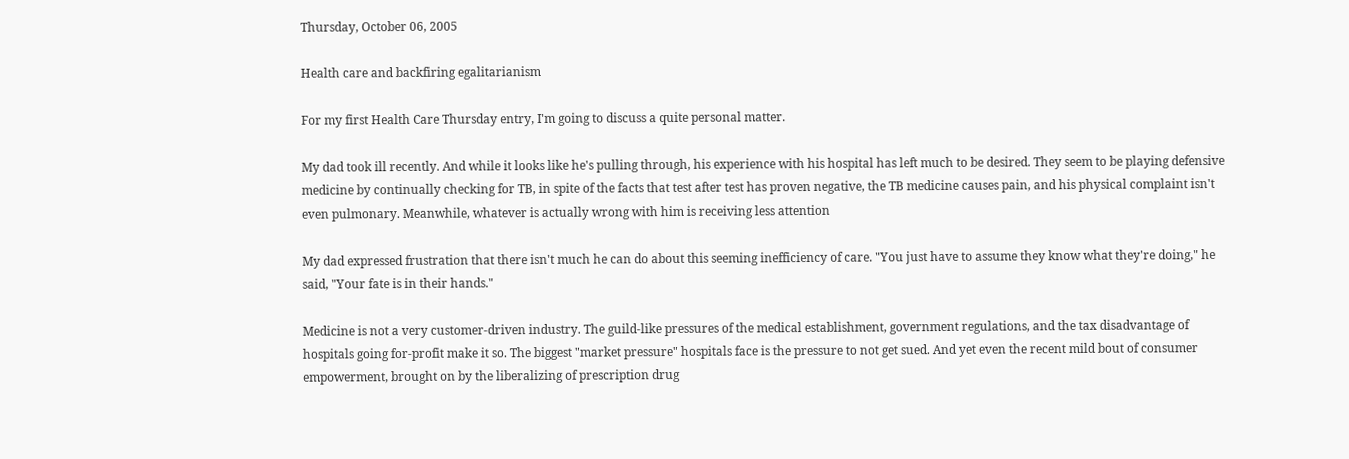Thursday, October 06, 2005

Health care and backfiring egalitarianism

For my first Health Care Thursday entry, I'm going to discuss a quite personal matter.

My dad took ill recently. And while it looks like he's pulling through, his experience with his hospital has left much to be desired. They seem to be playing defensive medicine by continually checking for TB, in spite of the facts that test after test has proven negative, the TB medicine causes pain, and his physical complaint isn't even pulmonary. Meanwhile, whatever is actually wrong with him is receiving less attention

My dad expressed frustration that there isn't much he can do about this seeming inefficiency of care. "You just have to assume they know what they're doing," he said, "Your fate is in their hands."

Medicine is not a very customer-driven industry. The guild-like pressures of the medical establishment, government regulations, and the tax disadvantage of hospitals going for-profit make it so. The biggest "market pressure" hospitals face is the pressure to not get sued. And yet even the recent mild bout of consumer empowerment, brought on by the liberalizing of prescription drug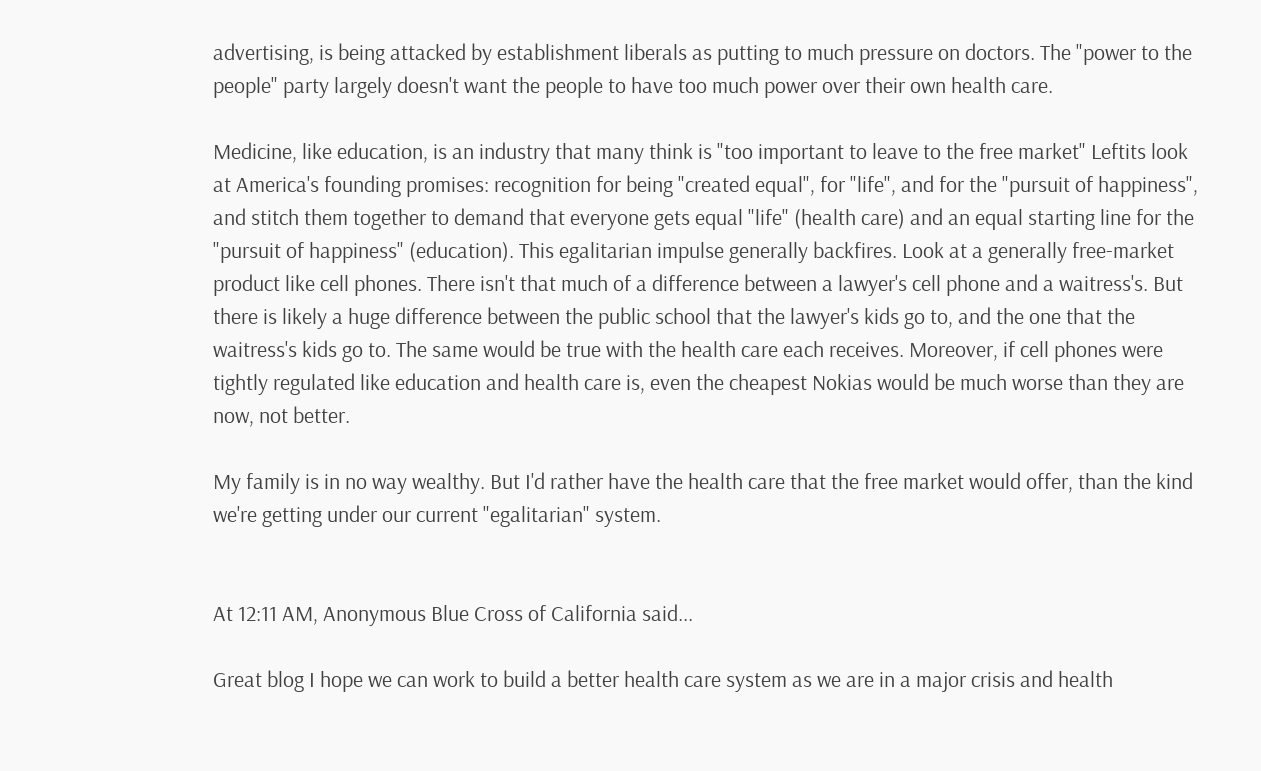advertising, is being attacked by establishment liberals as putting to much pressure on doctors. The "power to the people" party largely doesn't want the people to have too much power over their own health care.

Medicine, like education, is an industry that many think is "too important to leave to the free market" Leftits look at America's founding promises: recognition for being "created equal", for "life", and for the "pursuit of happiness", and stitch them together to demand that everyone gets equal "life" (health care) and an equal starting line for the "pursuit of happiness" (education). This egalitarian impulse generally backfires. Look at a generally free-market product like cell phones. There isn't that much of a difference between a lawyer's cell phone and a waitress's. But there is likely a huge difference between the public school that the lawyer's kids go to, and the one that the waitress's kids go to. The same would be true with the health care each receives. Moreover, if cell phones were tightly regulated like education and health care is, even the cheapest Nokias would be much worse than they are now, not better.

My family is in no way wealthy. But I'd rather have the health care that the free market would offer, than the kind we're getting under our current "egalitarian" system.


At 12:11 AM, Anonymous Blue Cross of California said...

Great blog I hope we can work to build a better health care system as we are in a major crisis and health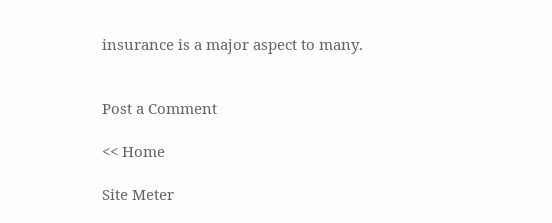insurance is a major aspect to many.


Post a Comment

<< Home

Site Meter